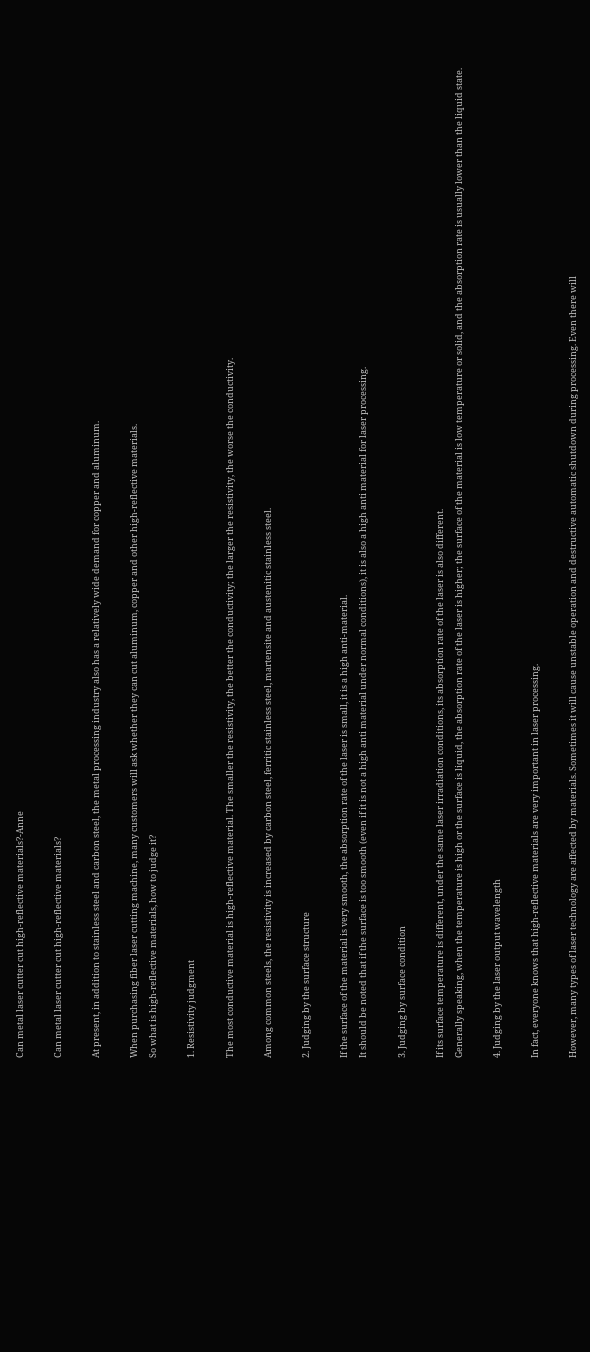Can metal laser cutter cut high-reflective materials?-Anne

Can metal laser cutter cut high-reflective materials?

At present, in addition to stainless steel and carbon steel, the metal processing industry also has a relatively wide demand for copper and aluminum.

When purchasing fiber laser cutting machine, many customers will ask whether they can cut aluminum, copper and other high-reflective materials.
So what is high-reflective materials, how to judge it?

1. Resistivity judgment

The most conductive material is high-reflective material. The smaller the resistivity, the better the conductivity; the larger the resistivity, the worse the conductivity.

Among common steels, the resistivity is increased by carbon steel, ferritic stainless steel, martensite and austenitic stainless steel.

2. Judging by the surface structure

If the surface of the material is very smooth, the absorption rate of the laser is small, it is a high anti-material.
It should be noted that if the surface is too smooth (even if it is not a high anti material under normal conditions), it is also a high anti material for laser processing.

3. Judging by surface condition

If its surface temperature is different, under the same laser irradiation conditions, its absorption rate of the laser is also different.
Generally speaking, when the temperature is high or the surface is liquid, the absorption rate of the laser is higher; the surface of the material is low temperature or solid, and the absorption rate is usually lower than the liquid state.

4. Judging by the laser output wavelength

In fact, everyone knows that high-reflective materials are very important in laser processing.

However, many types of laser technology are affected by materials. Sometimes it will cause unstable operation and destructive automatic shutdown during processing. Even there will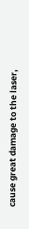cause great damage to the laser,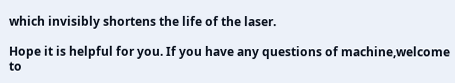which invisibly shortens the life of the laser.

Hope it is helpful for you. If you have any questions of machine,welcome to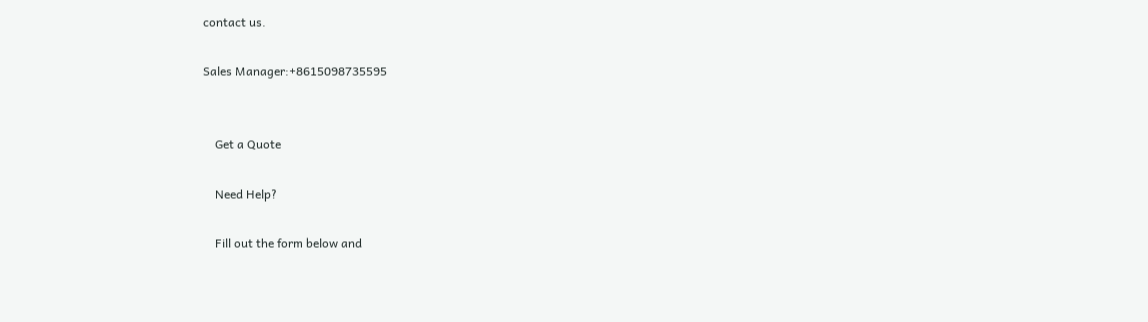contact us.

Sales Manager:+8615098735595


    Get a Quote

    Need Help?

    Fill out the form below and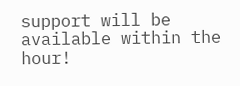support will be available within the hour!